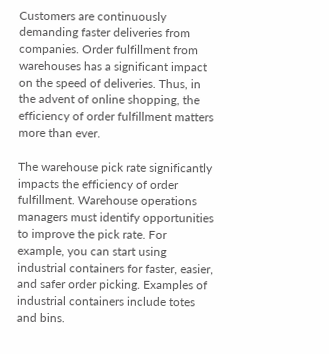Customers are continuously demanding faster deliveries from companies. Order fulfillment from warehouses has a significant impact on the speed of deliveries. Thus, in the advent of online shopping, the efficiency of order fulfillment matters more than ever.

The warehouse pick rate significantly impacts the efficiency of order fulfillment. Warehouse operations managers must identify opportunities to improve the pick rate. For example, you can start using industrial containers for faster, easier, and safer order picking. Examples of industrial containers include totes and bins.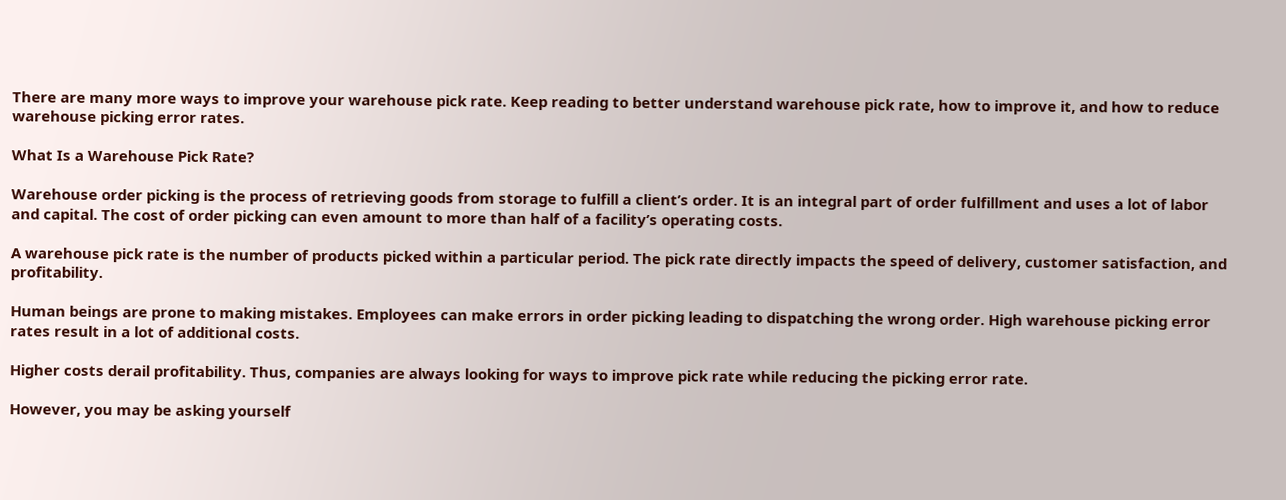There are many more ways to improve your warehouse pick rate. Keep reading to better understand warehouse pick rate, how to improve it, and how to reduce warehouse picking error rates.

What Is a Warehouse Pick Rate?

Warehouse order picking is the process of retrieving goods from storage to fulfill a client’s order. It is an integral part of order fulfillment and uses a lot of labor and capital. The cost of order picking can even amount to more than half of a facility’s operating costs.

A warehouse pick rate is the number of products picked within a particular period. The pick rate directly impacts the speed of delivery, customer satisfaction, and profitability.

Human beings are prone to making mistakes. Employees can make errors in order picking leading to dispatching the wrong order. High warehouse picking error rates result in a lot of additional costs.

Higher costs derail profitability. Thus, companies are always looking for ways to improve pick rate while reducing the picking error rate.

However, you may be asking yourself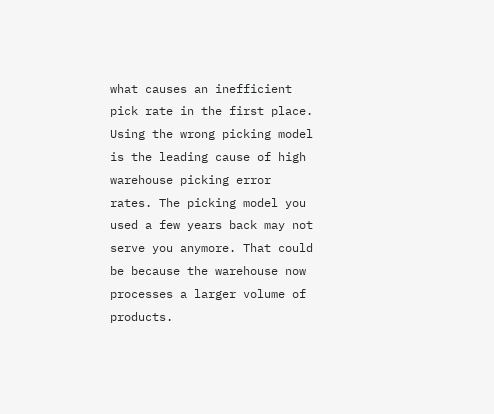what causes an inefficient pick rate in the first place. Using the wrong picking model is the leading cause of high warehouse picking error rates. The picking model you used a few years back may not serve you anymore. That could be because the warehouse now processes a larger volume of products.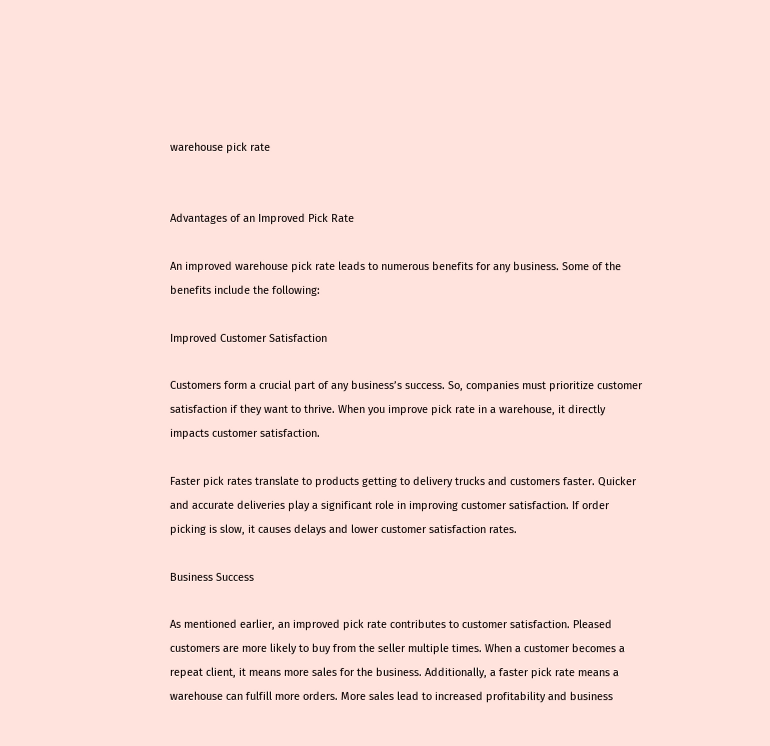warehouse pick rate


Advantages of an Improved Pick Rate

An improved warehouse pick rate leads to numerous benefits for any business. Some of the benefits include the following:

Improved Customer Satisfaction

Customers form a crucial part of any business’s success. So, companies must prioritize customer satisfaction if they want to thrive. When you improve pick rate in a warehouse, it directly impacts customer satisfaction.

Faster pick rates translate to products getting to delivery trucks and customers faster. Quicker and accurate deliveries play a significant role in improving customer satisfaction. If order picking is slow, it causes delays and lower customer satisfaction rates.

Business Success

As mentioned earlier, an improved pick rate contributes to customer satisfaction. Pleased customers are more likely to buy from the seller multiple times. When a customer becomes a repeat client, it means more sales for the business. Additionally, a faster pick rate means a warehouse can fulfill more orders. More sales lead to increased profitability and business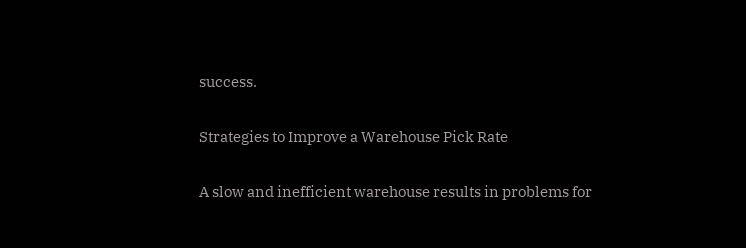success.

Strategies to Improve a Warehouse Pick Rate

A slow and inefficient warehouse results in problems for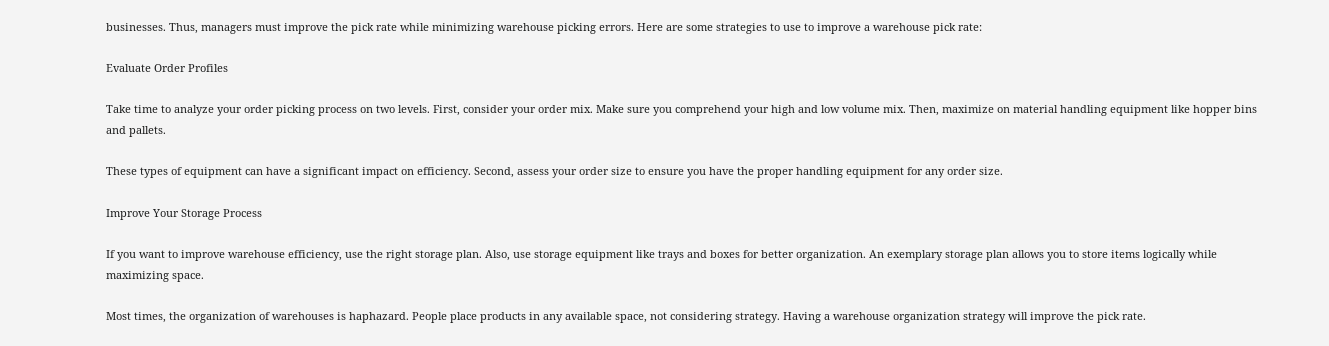businesses. Thus, managers must improve the pick rate while minimizing warehouse picking errors. Here are some strategies to use to improve a warehouse pick rate:

Evaluate Order Profiles

Take time to analyze your order picking process on two levels. First, consider your order mix. Make sure you comprehend your high and low volume mix. Then, maximize on material handling equipment like hopper bins and pallets.

These types of equipment can have a significant impact on efficiency. Second, assess your order size to ensure you have the proper handling equipment for any order size.

Improve Your Storage Process

If you want to improve warehouse efficiency, use the right storage plan. Also, use storage equipment like trays and boxes for better organization. An exemplary storage plan allows you to store items logically while maximizing space.

Most times, the organization of warehouses is haphazard. People place products in any available space, not considering strategy. Having a warehouse organization strategy will improve the pick rate.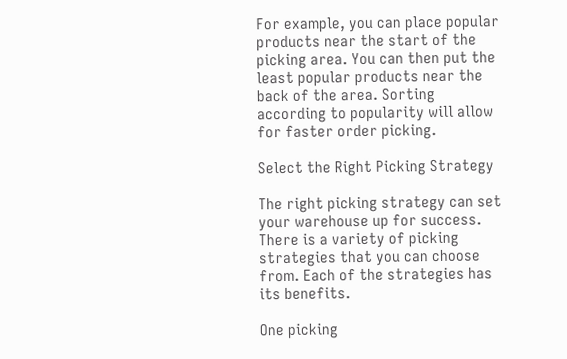For example, you can place popular products near the start of the picking area. You can then put the least popular products near the back of the area. Sorting according to popularity will allow for faster order picking.

Select the Right Picking Strategy

The right picking strategy can set your warehouse up for success. There is a variety of picking strategies that you can choose from. Each of the strategies has its benefits.

One picking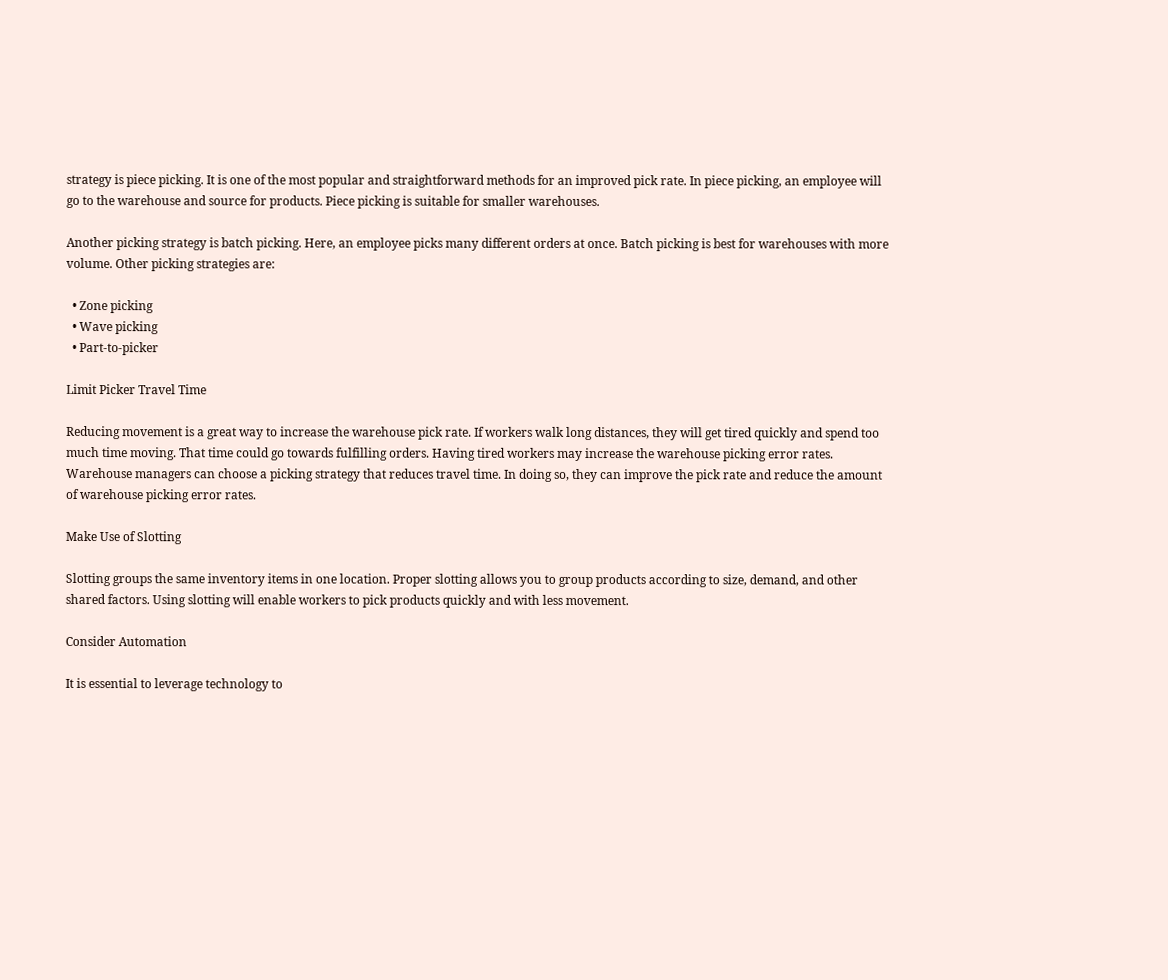strategy is piece picking. It is one of the most popular and straightforward methods for an improved pick rate. In piece picking, an employee will go to the warehouse and source for products. Piece picking is suitable for smaller warehouses.

Another picking strategy is batch picking. Here, an employee picks many different orders at once. Batch picking is best for warehouses with more volume. Other picking strategies are:

  • Zone picking
  • Wave picking
  • Part-to-picker

Limit Picker Travel Time

Reducing movement is a great way to increase the warehouse pick rate. If workers walk long distances, they will get tired quickly and spend too much time moving. That time could go towards fulfilling orders. Having tired workers may increase the warehouse picking error rates. Warehouse managers can choose a picking strategy that reduces travel time. In doing so, they can improve the pick rate and reduce the amount of warehouse picking error rates.

Make Use of Slotting

Slotting groups the same inventory items in one location. Proper slotting allows you to group products according to size, demand, and other shared factors. Using slotting will enable workers to pick products quickly and with less movement.

Consider Automation

It is essential to leverage technology to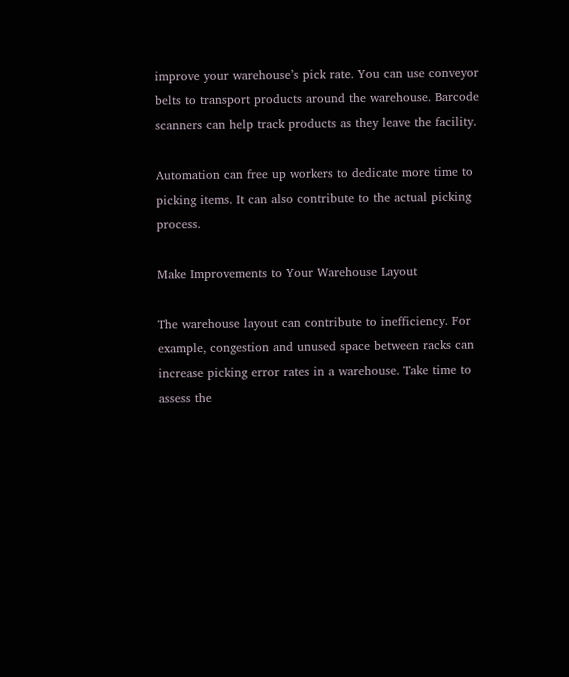improve your warehouse’s pick rate. You can use conveyor belts to transport products around the warehouse. Barcode scanners can help track products as they leave the facility.

Automation can free up workers to dedicate more time to picking items. It can also contribute to the actual picking process.

Make Improvements to Your Warehouse Layout

The warehouse layout can contribute to inefficiency. For example, congestion and unused space between racks can increase picking error rates in a warehouse. Take time to assess the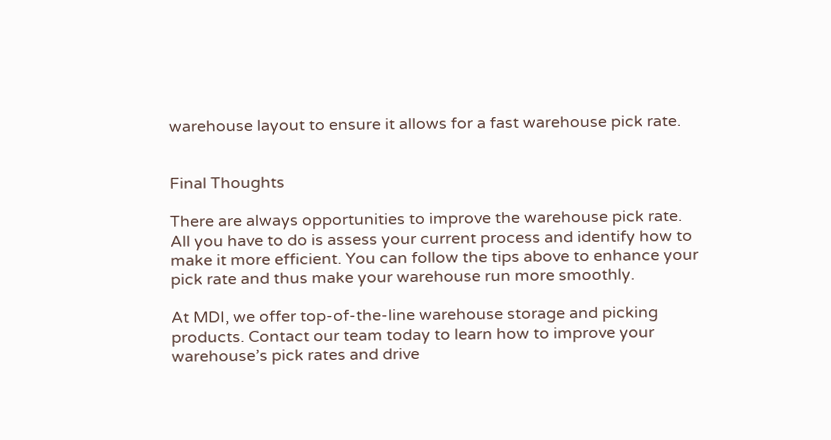warehouse layout to ensure it allows for a fast warehouse pick rate.


Final Thoughts

There are always opportunities to improve the warehouse pick rate. All you have to do is assess your current process and identify how to make it more efficient. You can follow the tips above to enhance your pick rate and thus make your warehouse run more smoothly.

At MDI, we offer top-of-the-line warehouse storage and picking products. Contact our team today to learn how to improve your warehouse’s pick rates and drive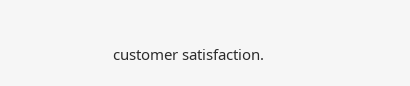customer satisfaction.